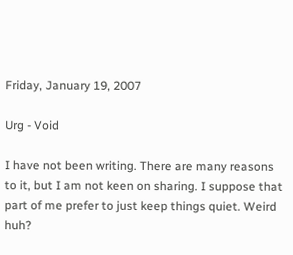Friday, January 19, 2007

Urg - Void

I have not been writing. There are many reasons to it, but I am not keen on sharing. I suppose that part of me prefer to just keep things quiet. Weird huh?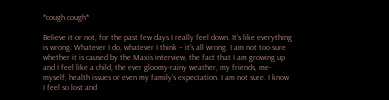*cough cough*

Believe it or not, for the past few days I really feel down. It’s like everything is wrong. Whatever I do, whatever I think – it’s all wrong. I am not too sure whether it is caused by the Maxis interview, the fact that I am growing up and I feel like a child, the ever gloomy-rainy weather, my friends, me-myself, health issues or even my family’s expectation. I am not sure. I know I feel so lost and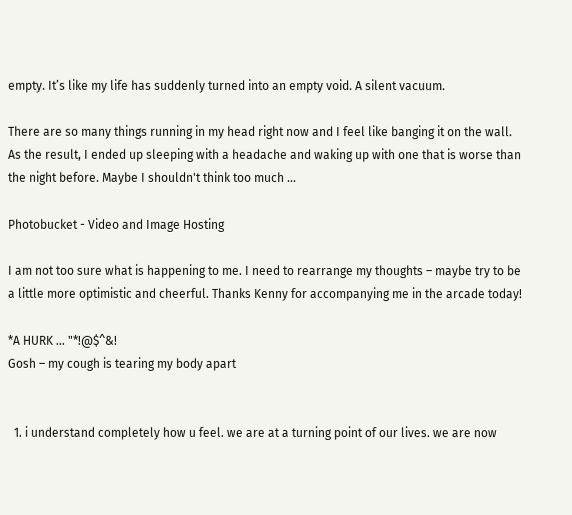empty. It’s like my life has suddenly turned into an empty void. A silent vacuum.

There are so many things running in my head right now and I feel like banging it on the wall. As the result, I ended up sleeping with a headache and waking up with one that is worse than the night before. Maybe I shouldn't think too much ...

Photobucket - Video and Image Hosting

I am not too sure what is happening to me. I need to rearrange my thoughts – maybe try to be a little more optimistic and cheerful. Thanks Kenny for accompanying me in the arcade today!

*A HURK ... "*!@$^&!
Gosh – my cough is tearing my body apart


  1. i understand completely how u feel. we are at a turning point of our lives. we are now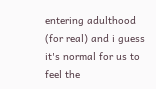entering adulthood (for real) and i guess it's normal for us to feel the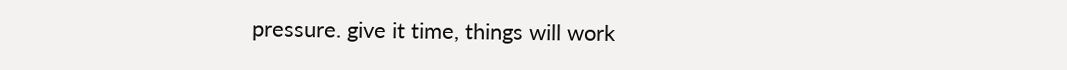pressure. give it time, things will work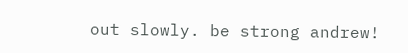out slowly. be strong andrew!